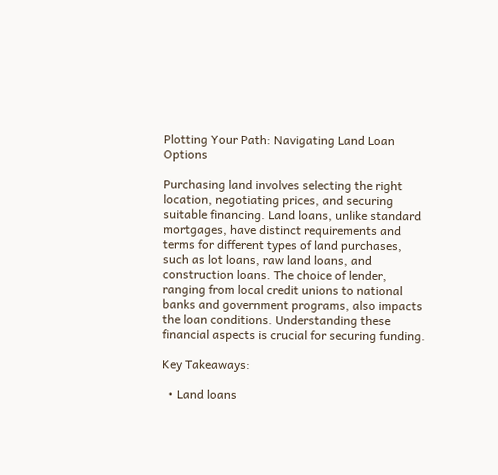Plotting Your Path: Navigating Land Loan Options

Purchasing land involves selecting the right location, negotiating prices, and securing suitable financing. Land loans, unlike standard mortgages, have distinct requirements and terms for different types of land purchases, such as lot loans, raw land loans, and construction loans. The choice of lender, ranging from local credit unions to national banks and government programs, also impacts the loan conditions. Understanding these financial aspects is crucial for securing funding.

Key Takeaways:

  • Land loans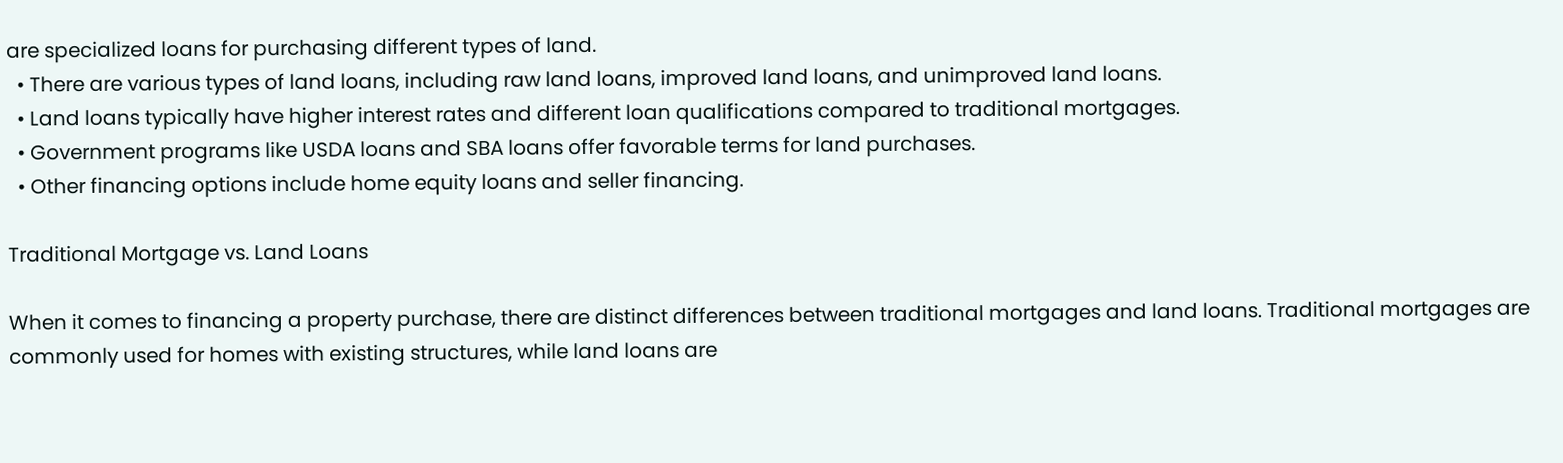are specialized loans for purchasing different types of land.
  • There are various types of land loans, including raw land loans, improved land loans, and unimproved land loans.
  • Land loans typically have higher interest rates and different loan qualifications compared to traditional mortgages.
  • Government programs like USDA loans and SBA loans offer favorable terms for land purchases.
  • Other financing options include home equity loans and seller financing.

Traditional Mortgage vs. Land Loans

When it comes to financing a property purchase, there are distinct differences between traditional mortgages and land loans. Traditional mortgages are commonly used for homes with existing structures, while land loans are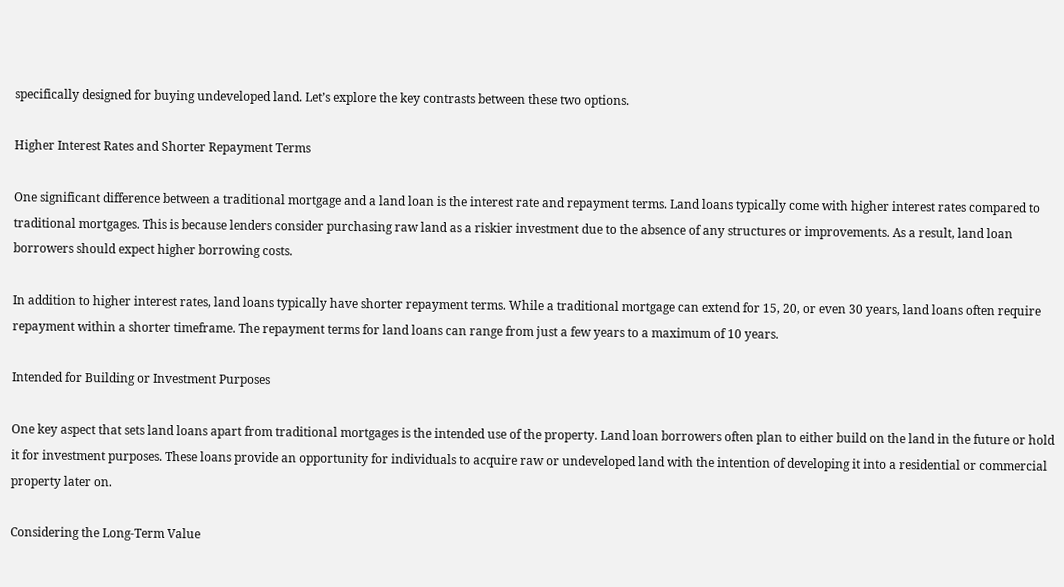specifically designed for buying undeveloped land. Let’s explore the key contrasts between these two options.

Higher Interest Rates and Shorter Repayment Terms

One significant difference between a traditional mortgage and a land loan is the interest rate and repayment terms. Land loans typically come with higher interest rates compared to traditional mortgages. This is because lenders consider purchasing raw land as a riskier investment due to the absence of any structures or improvements. As a result, land loan borrowers should expect higher borrowing costs.

In addition to higher interest rates, land loans typically have shorter repayment terms. While a traditional mortgage can extend for 15, 20, or even 30 years, land loans often require repayment within a shorter timeframe. The repayment terms for land loans can range from just a few years to a maximum of 10 years.

Intended for Building or Investment Purposes

One key aspect that sets land loans apart from traditional mortgages is the intended use of the property. Land loan borrowers often plan to either build on the land in the future or hold it for investment purposes. These loans provide an opportunity for individuals to acquire raw or undeveloped land with the intention of developing it into a residential or commercial property later on.

Considering the Long-Term Value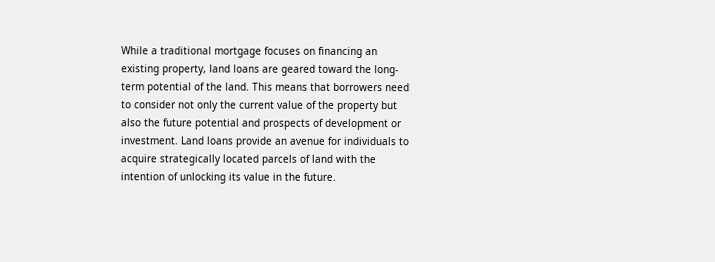While a traditional mortgage focuses on financing an existing property, land loans are geared toward the long-term potential of the land. This means that borrowers need to consider not only the current value of the property but also the future potential and prospects of development or investment. Land loans provide an avenue for individuals to acquire strategically located parcels of land with the intention of unlocking its value in the future.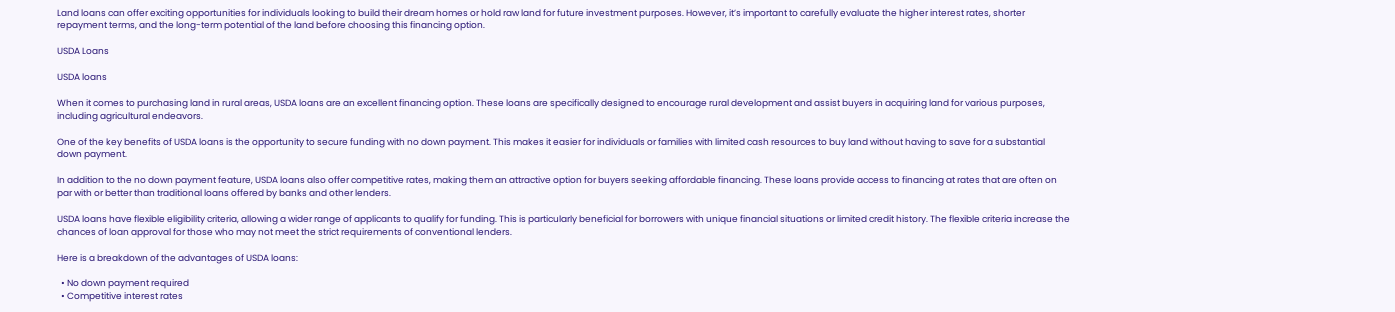Land loans can offer exciting opportunities for individuals looking to build their dream homes or hold raw land for future investment purposes. However, it’s important to carefully evaluate the higher interest rates, shorter repayment terms, and the long-term potential of the land before choosing this financing option.

USDA Loans

USDA loans

When it comes to purchasing land in rural areas, USDA loans are an excellent financing option. These loans are specifically designed to encourage rural development and assist buyers in acquiring land for various purposes, including agricultural endeavors.

One of the key benefits of USDA loans is the opportunity to secure funding with no down payment. This makes it easier for individuals or families with limited cash resources to buy land without having to save for a substantial down payment.

In addition to the no down payment feature, USDA loans also offer competitive rates, making them an attractive option for buyers seeking affordable financing. These loans provide access to financing at rates that are often on par with or better than traditional loans offered by banks and other lenders.

USDA loans have flexible eligibility criteria, allowing a wider range of applicants to qualify for funding. This is particularly beneficial for borrowers with unique financial situations or limited credit history. The flexible criteria increase the chances of loan approval for those who may not meet the strict requirements of conventional lenders.

Here is a breakdown of the advantages of USDA loans:

  • No down payment required
  • Competitive interest rates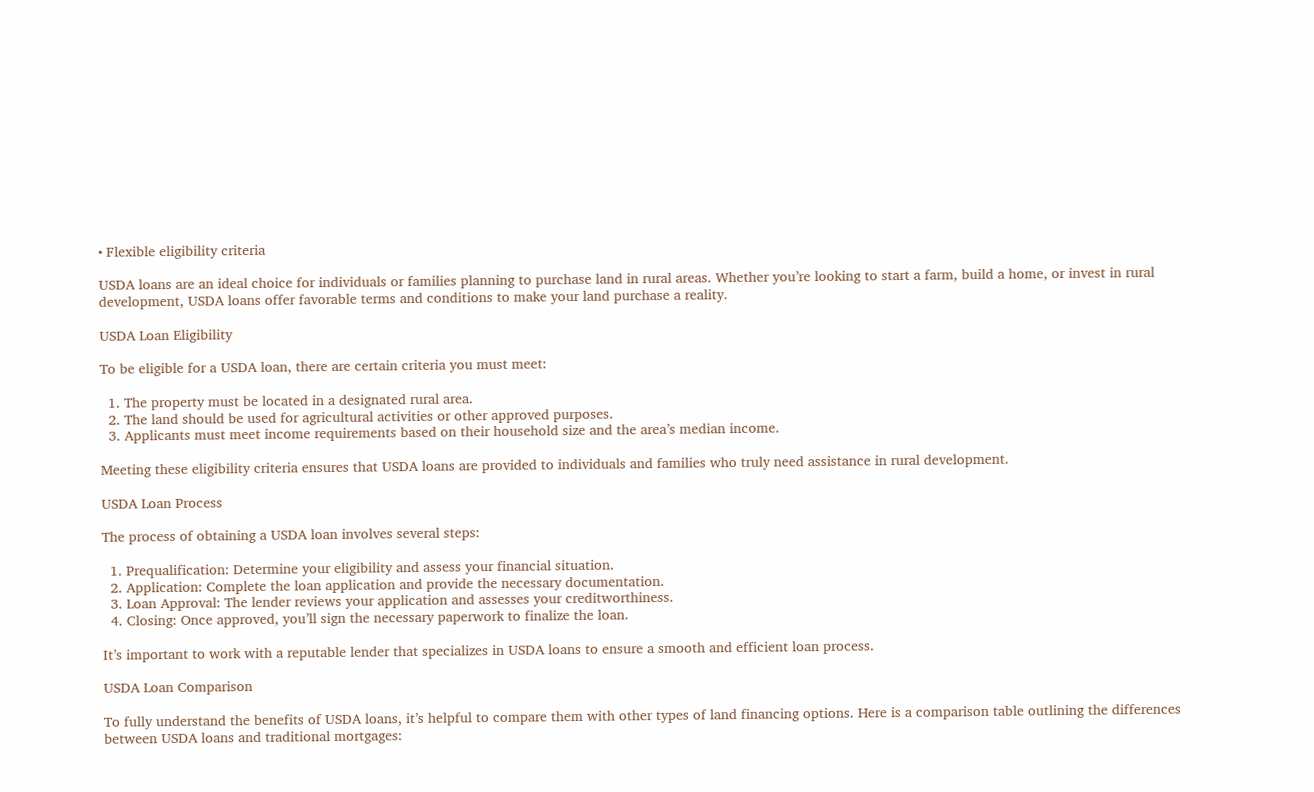• Flexible eligibility criteria

USDA loans are an ideal choice for individuals or families planning to purchase land in rural areas. Whether you’re looking to start a farm, build a home, or invest in rural development, USDA loans offer favorable terms and conditions to make your land purchase a reality.

USDA Loan Eligibility

To be eligible for a USDA loan, there are certain criteria you must meet:

  1. The property must be located in a designated rural area.
  2. The land should be used for agricultural activities or other approved purposes.
  3. Applicants must meet income requirements based on their household size and the area’s median income.

Meeting these eligibility criteria ensures that USDA loans are provided to individuals and families who truly need assistance in rural development.

USDA Loan Process

The process of obtaining a USDA loan involves several steps:

  1. Prequalification: Determine your eligibility and assess your financial situation.
  2. Application: Complete the loan application and provide the necessary documentation.
  3. Loan Approval: The lender reviews your application and assesses your creditworthiness.
  4. Closing: Once approved, you’ll sign the necessary paperwork to finalize the loan.

It’s important to work with a reputable lender that specializes in USDA loans to ensure a smooth and efficient loan process.

USDA Loan Comparison

To fully understand the benefits of USDA loans, it’s helpful to compare them with other types of land financing options. Here is a comparison table outlining the differences between USDA loans and traditional mortgages: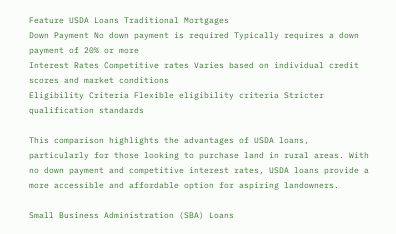Feature USDA Loans Traditional Mortgages
Down Payment No down payment is required Typically requires a down payment of 20% or more
Interest Rates Competitive rates Varies based on individual credit scores and market conditions
Eligibility Criteria Flexible eligibility criteria Stricter qualification standards

This comparison highlights the advantages of USDA loans, particularly for those looking to purchase land in rural areas. With no down payment and competitive interest rates, USDA loans provide a more accessible and affordable option for aspiring landowners.

Small Business Administration (SBA) Loans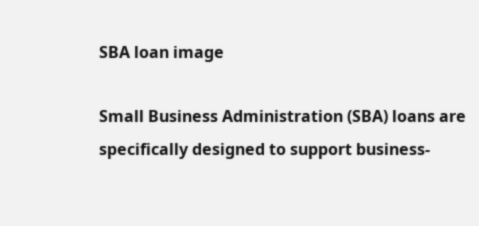SBA loan image

Small Business Administration (SBA) loans are specifically designed to support business-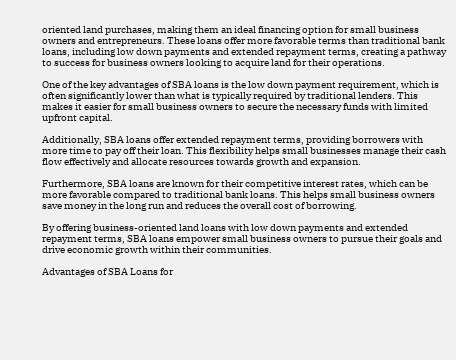oriented land purchases, making them an ideal financing option for small business owners and entrepreneurs. These loans offer more favorable terms than traditional bank loans, including low down payments and extended repayment terms, creating a pathway to success for business owners looking to acquire land for their operations.

One of the key advantages of SBA loans is the low down payment requirement, which is often significantly lower than what is typically required by traditional lenders. This makes it easier for small business owners to secure the necessary funds with limited upfront capital.

Additionally, SBA loans offer extended repayment terms, providing borrowers with more time to pay off their loan. This flexibility helps small businesses manage their cash flow effectively and allocate resources towards growth and expansion.

Furthermore, SBA loans are known for their competitive interest rates, which can be more favorable compared to traditional bank loans. This helps small business owners save money in the long run and reduces the overall cost of borrowing.

By offering business-oriented land loans with low down payments and extended repayment terms, SBA loans empower small business owners to pursue their goals and drive economic growth within their communities.

Advantages of SBA Loans for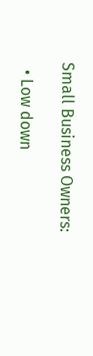Small Business Owners:

  • Low down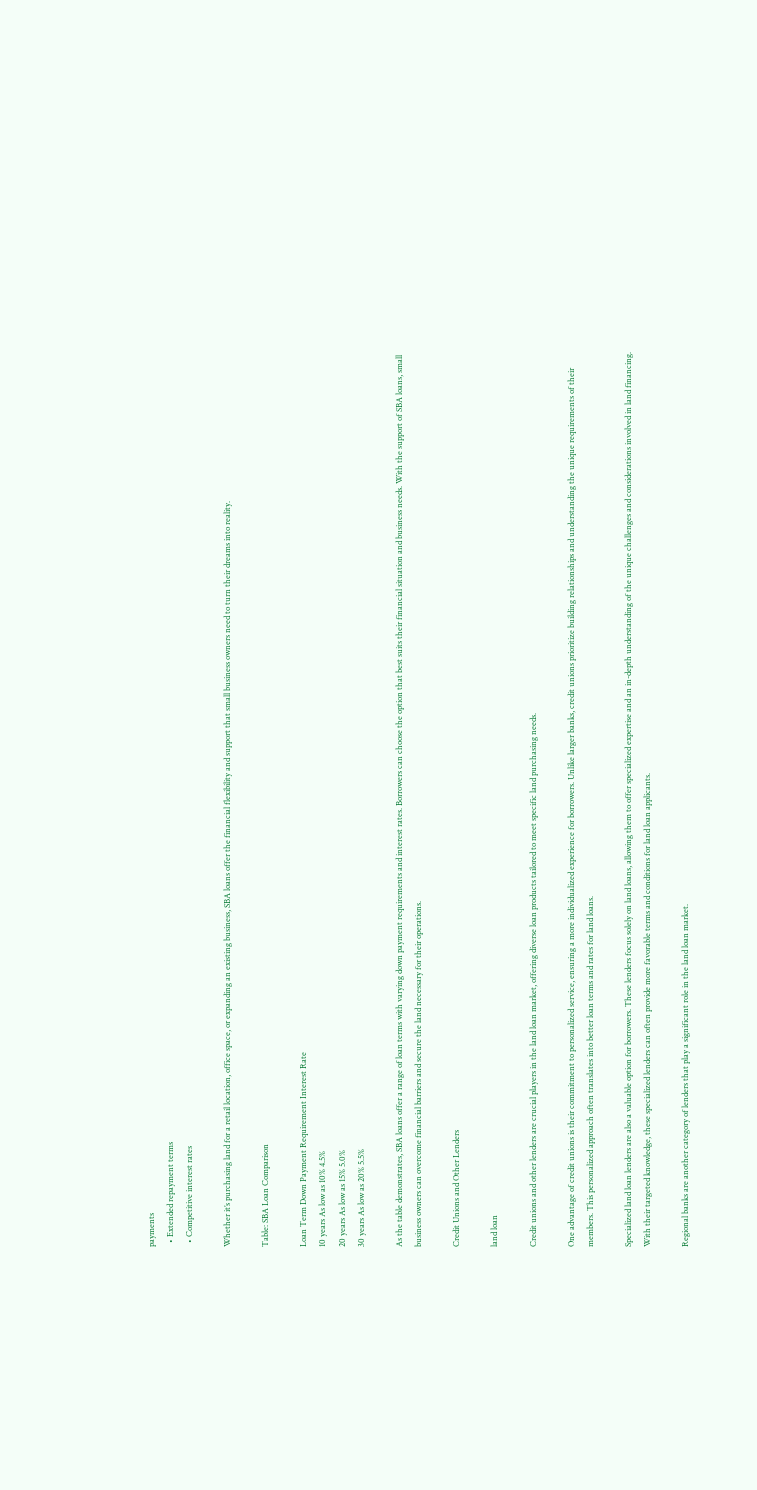payments
  • Extended repayment terms
  • Competitive interest rates

Whether it’s purchasing land for a retail location, office space, or expanding an existing business, SBA loans offer the financial flexibility and support that small business owners need to turn their dreams into reality.

Table: SBA Loan Comparison

Loan Term Down Payment Requirement Interest Rate
10 years As low as 10% 4.5%
20 years As low as 15% 5.0%
30 years As low as 20% 5.5%

As the table demonstrates, SBA loans offer a range of loan terms with varying down payment requirements and interest rates. Borrowers can choose the option that best suits their financial situation and business needs. With the support of SBA loans, small business owners can overcome financial barriers and secure the land necessary for their operations.

Credit Unions and Other Lenders

land loan

Credit unions and other lenders are crucial players in the land loan market, offering diverse loan products tailored to meet specific land purchasing needs.

One advantage of credit unions is their commitment to personalized service, ensuring a more individualized experience for borrowers. Unlike larger banks, credit unions prioritize building relationships and understanding the unique requirements of their members. This personalized approach often translates into better loan terms and rates for land loans.

Specialized land loan lenders are also a valuable option for borrowers. These lenders focus solely on land loans, allowing them to offer specialized expertise and an in-depth understanding of the unique challenges and considerations involved in land financing. With their targeted knowledge, these specialized lenders can often provide more favorable terms and conditions for land loan applicants.

Regional banks are another category of lenders that play a significant role in the land loan market.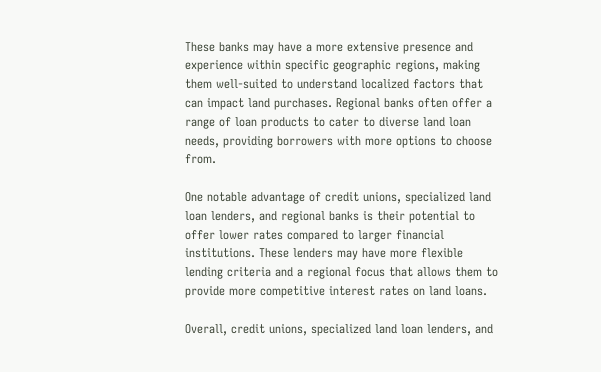These banks may have a more extensive presence and experience within specific geographic regions, making them well-suited to understand localized factors that can impact land purchases. Regional banks often offer a range of loan products to cater to diverse land loan needs, providing borrowers with more options to choose from.

One notable advantage of credit unions, specialized land loan lenders, and regional banks is their potential to offer lower rates compared to larger financial institutions. These lenders may have more flexible lending criteria and a regional focus that allows them to provide more competitive interest rates on land loans.

Overall, credit unions, specialized land loan lenders, and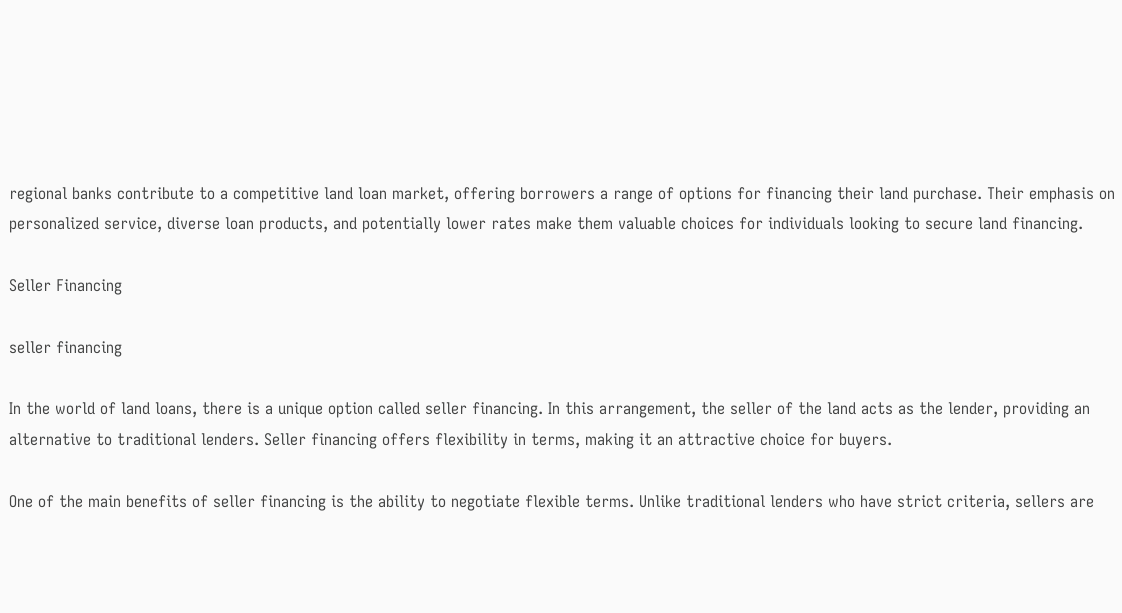regional banks contribute to a competitive land loan market, offering borrowers a range of options for financing their land purchase. Their emphasis on personalized service, diverse loan products, and potentially lower rates make them valuable choices for individuals looking to secure land financing.

Seller Financing

seller financing

In the world of land loans, there is a unique option called seller financing. In this arrangement, the seller of the land acts as the lender, providing an alternative to traditional lenders. Seller financing offers flexibility in terms, making it an attractive choice for buyers.

One of the main benefits of seller financing is the ability to negotiate flexible terms. Unlike traditional lenders who have strict criteria, sellers are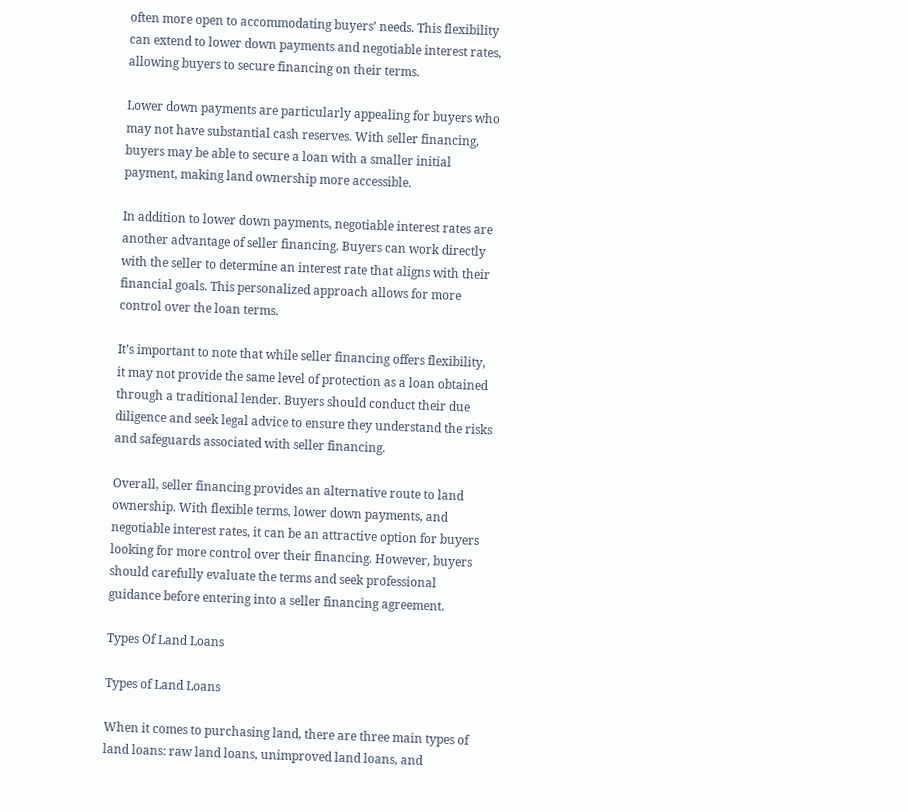often more open to accommodating buyers’ needs. This flexibility can extend to lower down payments and negotiable interest rates, allowing buyers to secure financing on their terms.

Lower down payments are particularly appealing for buyers who may not have substantial cash reserves. With seller financing, buyers may be able to secure a loan with a smaller initial payment, making land ownership more accessible.

In addition to lower down payments, negotiable interest rates are another advantage of seller financing. Buyers can work directly with the seller to determine an interest rate that aligns with their financial goals. This personalized approach allows for more control over the loan terms.

It’s important to note that while seller financing offers flexibility, it may not provide the same level of protection as a loan obtained through a traditional lender. Buyers should conduct their due diligence and seek legal advice to ensure they understand the risks and safeguards associated with seller financing.

Overall, seller financing provides an alternative route to land ownership. With flexible terms, lower down payments, and negotiable interest rates, it can be an attractive option for buyers looking for more control over their financing. However, buyers should carefully evaluate the terms and seek professional guidance before entering into a seller financing agreement.

Types Of Land Loans

Types of Land Loans

When it comes to purchasing land, there are three main types of land loans: raw land loans, unimproved land loans, and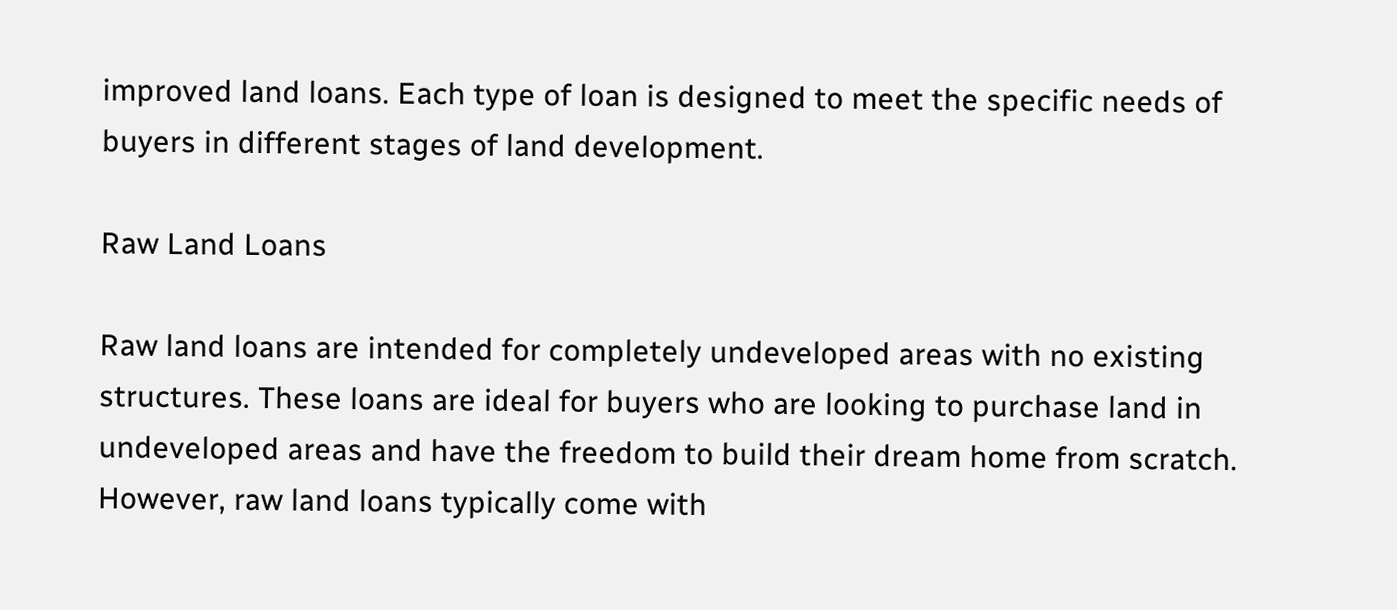improved land loans. Each type of loan is designed to meet the specific needs of buyers in different stages of land development.

Raw Land Loans

Raw land loans are intended for completely undeveloped areas with no existing structures. These loans are ideal for buyers who are looking to purchase land in undeveloped areas and have the freedom to build their dream home from scratch. However, raw land loans typically come with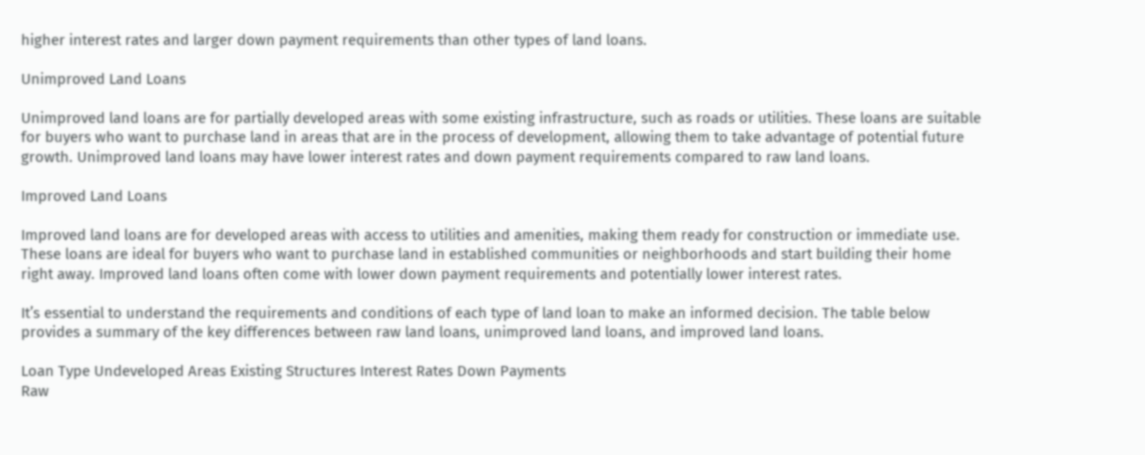higher interest rates and larger down payment requirements than other types of land loans.

Unimproved Land Loans

Unimproved land loans are for partially developed areas with some existing infrastructure, such as roads or utilities. These loans are suitable for buyers who want to purchase land in areas that are in the process of development, allowing them to take advantage of potential future growth. Unimproved land loans may have lower interest rates and down payment requirements compared to raw land loans.

Improved Land Loans

Improved land loans are for developed areas with access to utilities and amenities, making them ready for construction or immediate use. These loans are ideal for buyers who want to purchase land in established communities or neighborhoods and start building their home right away. Improved land loans often come with lower down payment requirements and potentially lower interest rates.

It’s essential to understand the requirements and conditions of each type of land loan to make an informed decision. The table below provides a summary of the key differences between raw land loans, unimproved land loans, and improved land loans.

Loan Type Undeveloped Areas Existing Structures Interest Rates Down Payments
Raw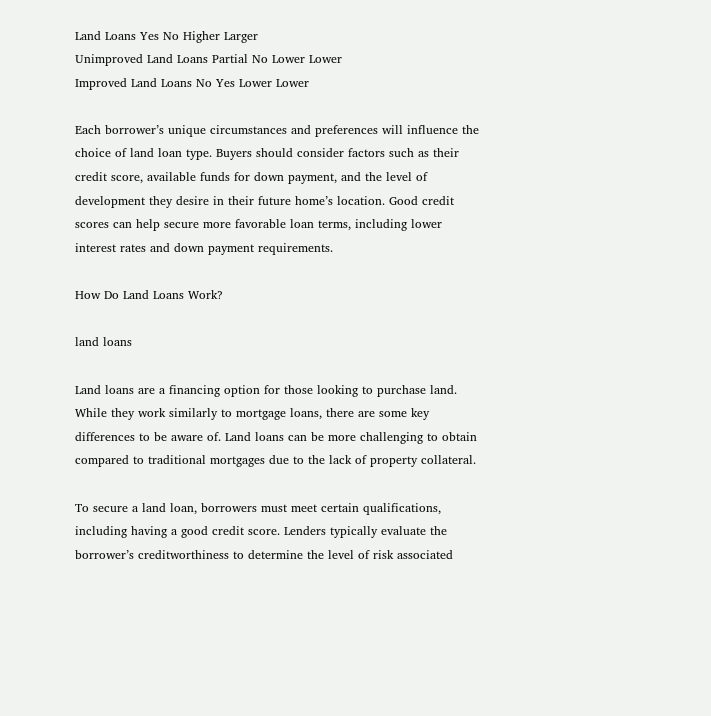Land Loans Yes No Higher Larger
Unimproved Land Loans Partial No Lower Lower
Improved Land Loans No Yes Lower Lower

Each borrower’s unique circumstances and preferences will influence the choice of land loan type. Buyers should consider factors such as their credit score, available funds for down payment, and the level of development they desire in their future home’s location. Good credit scores can help secure more favorable loan terms, including lower interest rates and down payment requirements.

How Do Land Loans Work?

land loans

Land loans are a financing option for those looking to purchase land. While they work similarly to mortgage loans, there are some key differences to be aware of. Land loans can be more challenging to obtain compared to traditional mortgages due to the lack of property collateral.

To secure a land loan, borrowers must meet certain qualifications, including having a good credit score. Lenders typically evaluate the borrower’s creditworthiness to determine the level of risk associated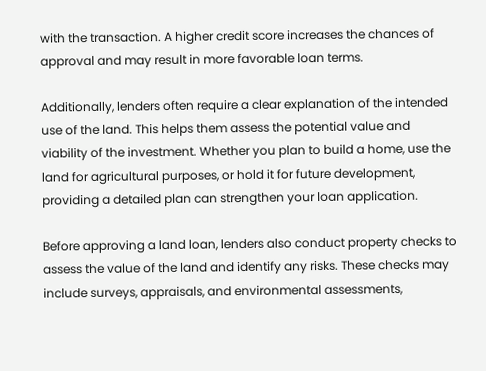with the transaction. A higher credit score increases the chances of approval and may result in more favorable loan terms.

Additionally, lenders often require a clear explanation of the intended use of the land. This helps them assess the potential value and viability of the investment. Whether you plan to build a home, use the land for agricultural purposes, or hold it for future development, providing a detailed plan can strengthen your loan application.

Before approving a land loan, lenders also conduct property checks to assess the value of the land and identify any risks. These checks may include surveys, appraisals, and environmental assessments,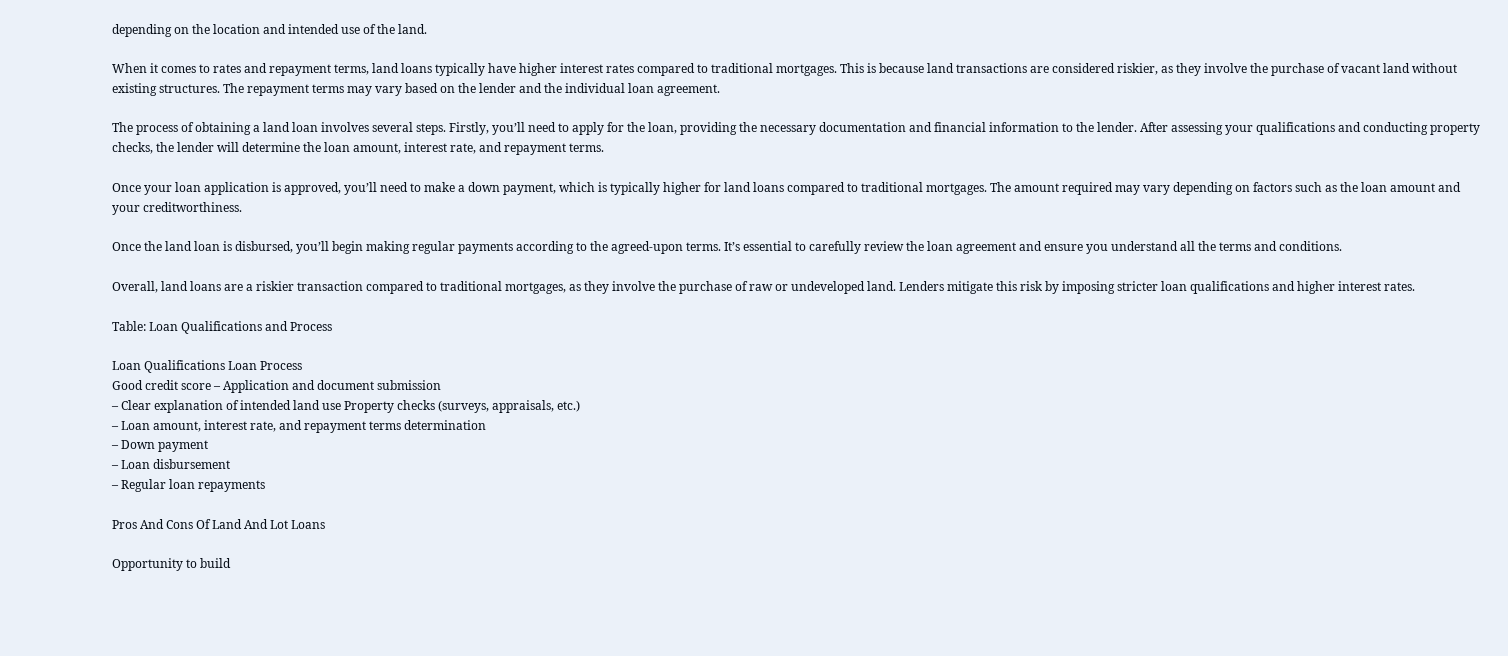depending on the location and intended use of the land.

When it comes to rates and repayment terms, land loans typically have higher interest rates compared to traditional mortgages. This is because land transactions are considered riskier, as they involve the purchase of vacant land without existing structures. The repayment terms may vary based on the lender and the individual loan agreement.

The process of obtaining a land loan involves several steps. Firstly, you’ll need to apply for the loan, providing the necessary documentation and financial information to the lender. After assessing your qualifications and conducting property checks, the lender will determine the loan amount, interest rate, and repayment terms.

Once your loan application is approved, you’ll need to make a down payment, which is typically higher for land loans compared to traditional mortgages. The amount required may vary depending on factors such as the loan amount and your creditworthiness.

Once the land loan is disbursed, you’ll begin making regular payments according to the agreed-upon terms. It’s essential to carefully review the loan agreement and ensure you understand all the terms and conditions.

Overall, land loans are a riskier transaction compared to traditional mortgages, as they involve the purchase of raw or undeveloped land. Lenders mitigate this risk by imposing stricter loan qualifications and higher interest rates.

Table: Loan Qualifications and Process

Loan Qualifications Loan Process
Good credit score – Application and document submission
– Clear explanation of intended land use Property checks (surveys, appraisals, etc.)
– Loan amount, interest rate, and repayment terms determination
– Down payment
– Loan disbursement
– Regular loan repayments

Pros And Cons Of Land And Lot Loans

Opportunity to build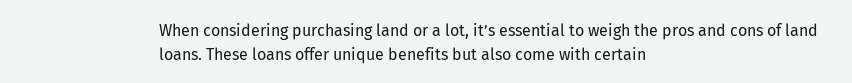When considering purchasing land or a lot, it’s essential to weigh the pros and cons of land loans. These loans offer unique benefits but also come with certain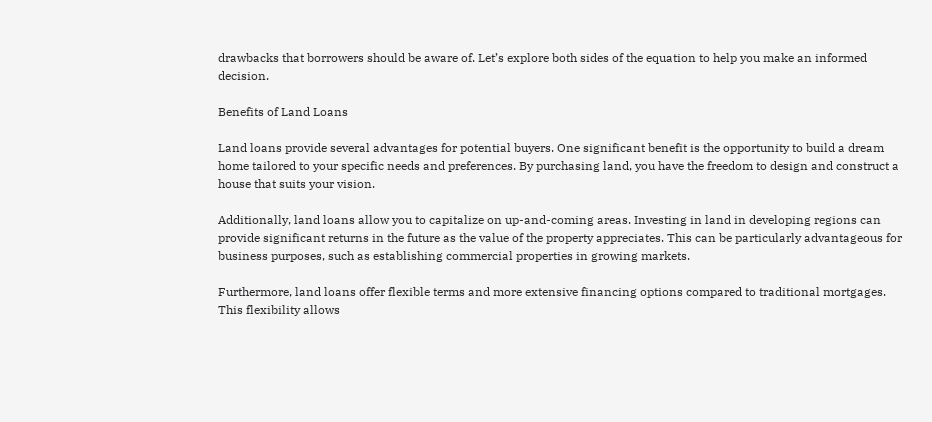drawbacks that borrowers should be aware of. Let’s explore both sides of the equation to help you make an informed decision.

Benefits of Land Loans

Land loans provide several advantages for potential buyers. One significant benefit is the opportunity to build a dream home tailored to your specific needs and preferences. By purchasing land, you have the freedom to design and construct a house that suits your vision.

Additionally, land loans allow you to capitalize on up-and-coming areas. Investing in land in developing regions can provide significant returns in the future as the value of the property appreciates. This can be particularly advantageous for business purposes, such as establishing commercial properties in growing markets.

Furthermore, land loans offer flexible terms and more extensive financing options compared to traditional mortgages. This flexibility allows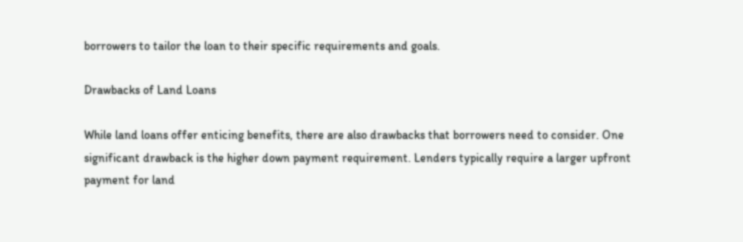borrowers to tailor the loan to their specific requirements and goals.

Drawbacks of Land Loans

While land loans offer enticing benefits, there are also drawbacks that borrowers need to consider. One significant drawback is the higher down payment requirement. Lenders typically require a larger upfront payment for land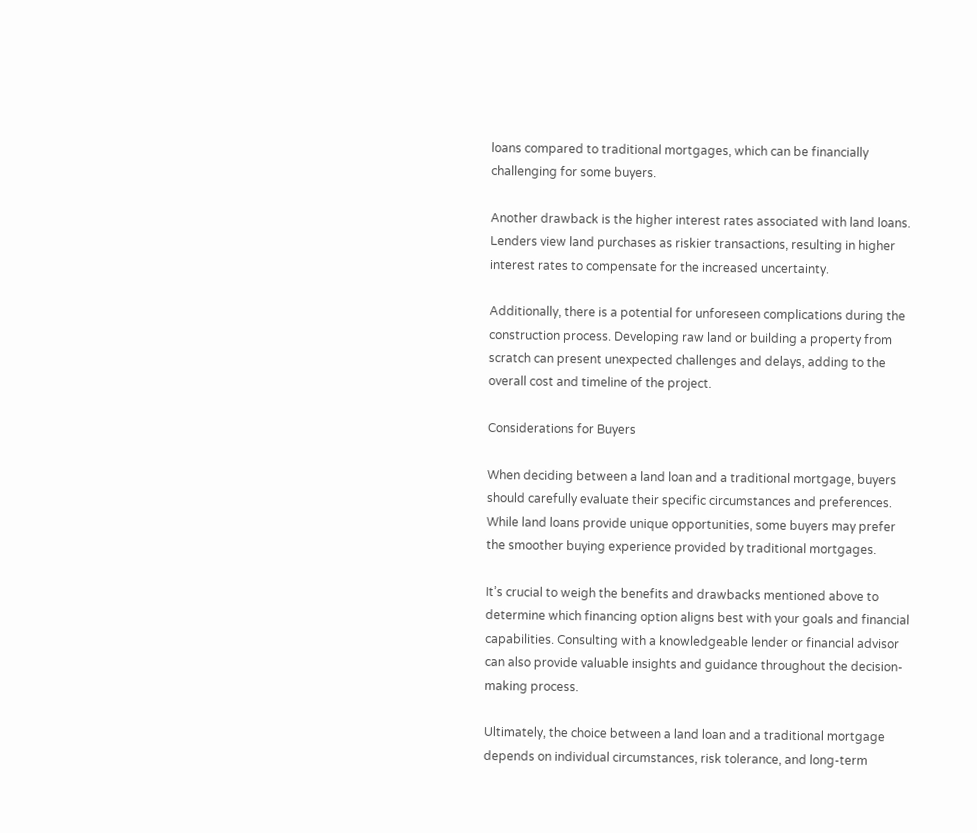loans compared to traditional mortgages, which can be financially challenging for some buyers.

Another drawback is the higher interest rates associated with land loans. Lenders view land purchases as riskier transactions, resulting in higher interest rates to compensate for the increased uncertainty.

Additionally, there is a potential for unforeseen complications during the construction process. Developing raw land or building a property from scratch can present unexpected challenges and delays, adding to the overall cost and timeline of the project.

Considerations for Buyers

When deciding between a land loan and a traditional mortgage, buyers should carefully evaluate their specific circumstances and preferences. While land loans provide unique opportunities, some buyers may prefer the smoother buying experience provided by traditional mortgages.

It’s crucial to weigh the benefits and drawbacks mentioned above to determine which financing option aligns best with your goals and financial capabilities. Consulting with a knowledgeable lender or financial advisor can also provide valuable insights and guidance throughout the decision-making process.

Ultimately, the choice between a land loan and a traditional mortgage depends on individual circumstances, risk tolerance, and long-term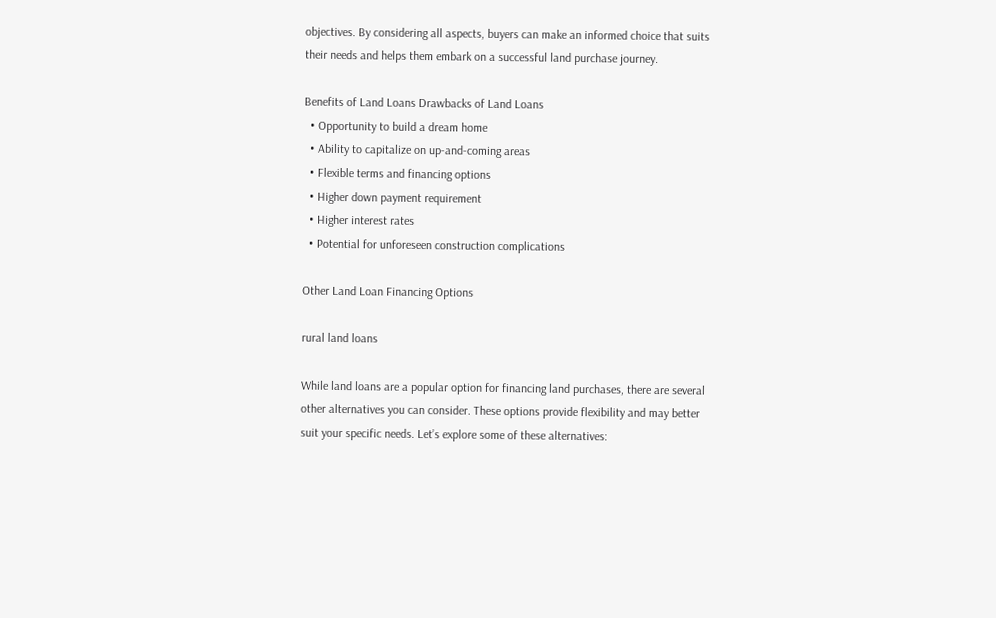objectives. By considering all aspects, buyers can make an informed choice that suits their needs and helps them embark on a successful land purchase journey.

Benefits of Land Loans Drawbacks of Land Loans
  • Opportunity to build a dream home
  • Ability to capitalize on up-and-coming areas
  • Flexible terms and financing options
  • Higher down payment requirement
  • Higher interest rates
  • Potential for unforeseen construction complications

Other Land Loan Financing Options

rural land loans

While land loans are a popular option for financing land purchases, there are several other alternatives you can consider. These options provide flexibility and may better suit your specific needs. Let’s explore some of these alternatives: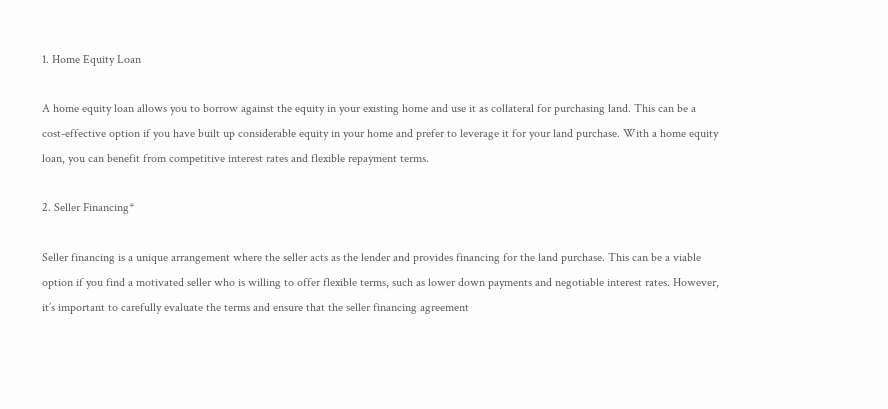1. Home Equity Loan

A home equity loan allows you to borrow against the equity in your existing home and use it as collateral for purchasing land. This can be a cost-effective option if you have built up considerable equity in your home and prefer to leverage it for your land purchase. With a home equity loan, you can benefit from competitive interest rates and flexible repayment terms.

2. Seller Financing*

Seller financing is a unique arrangement where the seller acts as the lender and provides financing for the land purchase. This can be a viable option if you find a motivated seller who is willing to offer flexible terms, such as lower down payments and negotiable interest rates. However, it’s important to carefully evaluate the terms and ensure that the seller financing agreement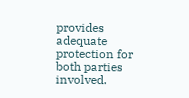provides adequate protection for both parties involved.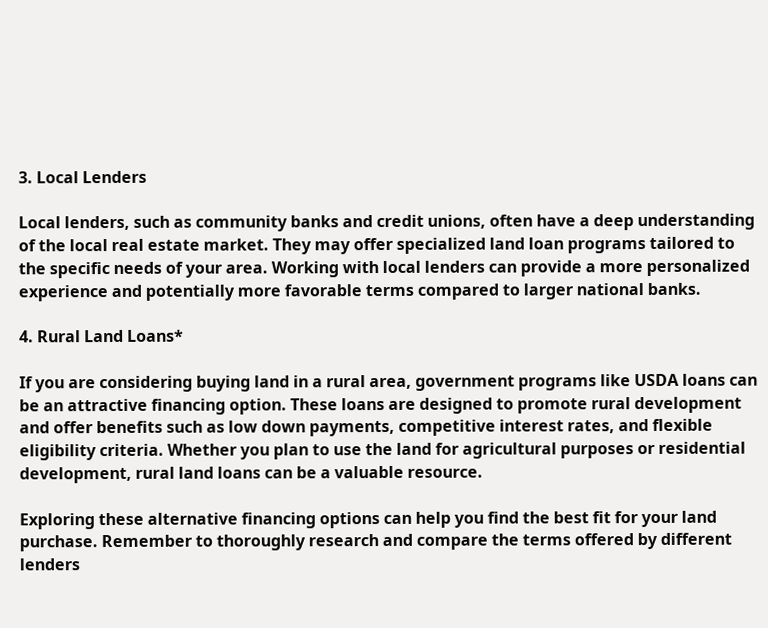3. Local Lenders

Local lenders, such as community banks and credit unions, often have a deep understanding of the local real estate market. They may offer specialized land loan programs tailored to the specific needs of your area. Working with local lenders can provide a more personalized experience and potentially more favorable terms compared to larger national banks.

4. Rural Land Loans*

If you are considering buying land in a rural area, government programs like USDA loans can be an attractive financing option. These loans are designed to promote rural development and offer benefits such as low down payments, competitive interest rates, and flexible eligibility criteria. Whether you plan to use the land for agricultural purposes or residential development, rural land loans can be a valuable resource.

Exploring these alternative financing options can help you find the best fit for your land purchase. Remember to thoroughly research and compare the terms offered by different lenders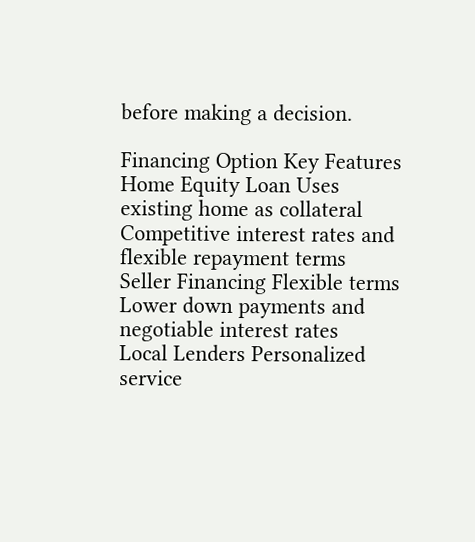before making a decision.

Financing Option Key Features
Home Equity Loan Uses existing home as collateral
Competitive interest rates and flexible repayment terms
Seller Financing Flexible terms
Lower down payments and negotiable interest rates
Local Lenders Personalized service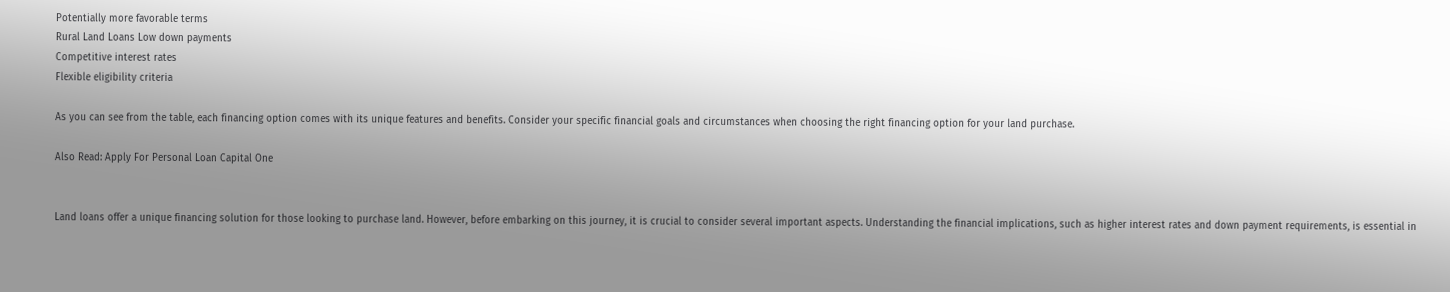Potentially more favorable terms
Rural Land Loans Low down payments
Competitive interest rates
Flexible eligibility criteria

As you can see from the table, each financing option comes with its unique features and benefits. Consider your specific financial goals and circumstances when choosing the right financing option for your land purchase.

Also Read: Apply For Personal Loan Capital One


Land loans offer a unique financing solution for those looking to purchase land. However, before embarking on this journey, it is crucial to consider several important aspects. Understanding the financial implications, such as higher interest rates and down payment requirements, is essential in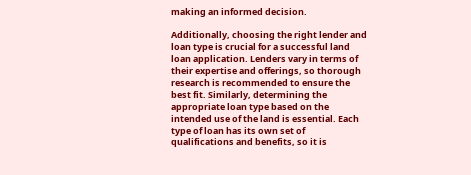making an informed decision.

Additionally, choosing the right lender and loan type is crucial for a successful land loan application. Lenders vary in terms of their expertise and offerings, so thorough research is recommended to ensure the best fit. Similarly, determining the appropriate loan type based on the intended use of the land is essential. Each type of loan has its own set of qualifications and benefits, so it is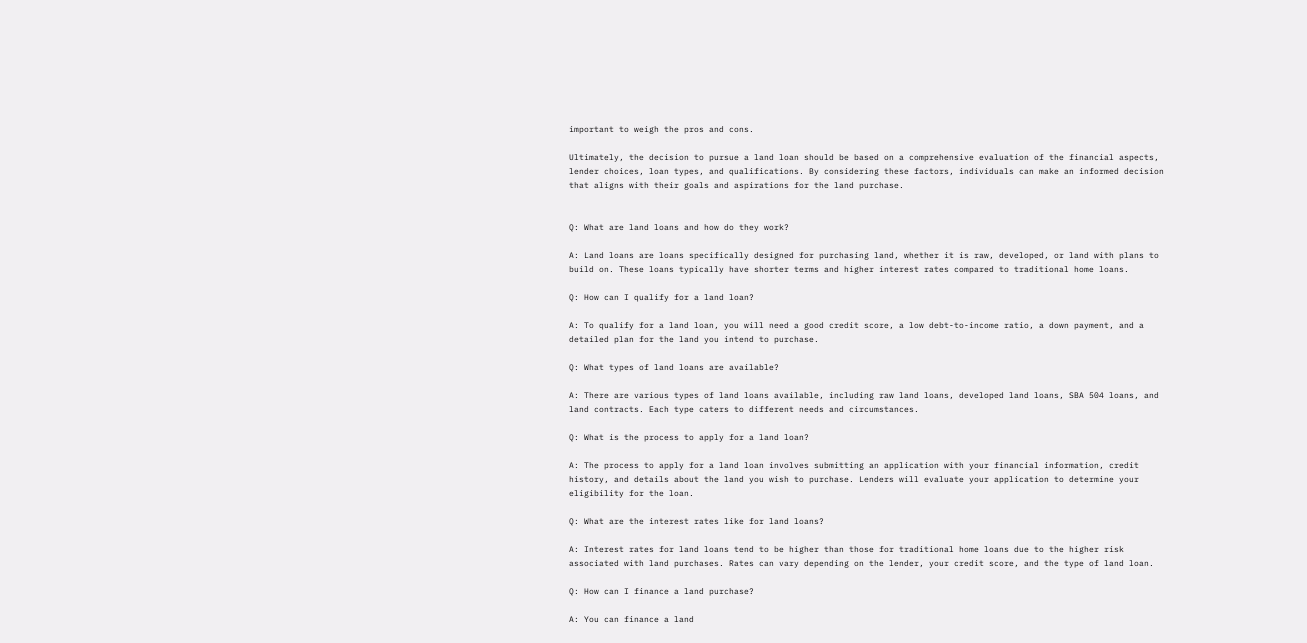important to weigh the pros and cons.

Ultimately, the decision to pursue a land loan should be based on a comprehensive evaluation of the financial aspects, lender choices, loan types, and qualifications. By considering these factors, individuals can make an informed decision that aligns with their goals and aspirations for the land purchase.


Q: What are land loans and how do they work?

A: Land loans are loans specifically designed for purchasing land, whether it is raw, developed, or land with plans to build on. These loans typically have shorter terms and higher interest rates compared to traditional home loans.

Q: How can I qualify for a land loan?

A: To qualify for a land loan, you will need a good credit score, a low debt-to-income ratio, a down payment, and a detailed plan for the land you intend to purchase.

Q: What types of land loans are available?

A: There are various types of land loans available, including raw land loans, developed land loans, SBA 504 loans, and land contracts. Each type caters to different needs and circumstances.

Q: What is the process to apply for a land loan?

A: The process to apply for a land loan involves submitting an application with your financial information, credit history, and details about the land you wish to purchase. Lenders will evaluate your application to determine your eligibility for the loan.

Q: What are the interest rates like for land loans?

A: Interest rates for land loans tend to be higher than those for traditional home loans due to the higher risk associated with land purchases. Rates can vary depending on the lender, your credit score, and the type of land loan.

Q: How can I finance a land purchase?

A: You can finance a land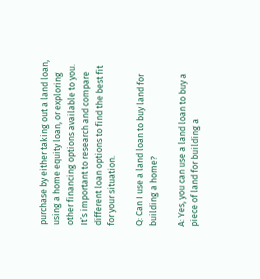purchase by either taking out a land loan, using a home equity loan, or exploring other financing options available to you. It’s important to research and compare different loan options to find the best fit for your situation.

Q: Can I use a land loan to buy land for building a home?

A: Yes, you can use a land loan to buy a piece of land for building a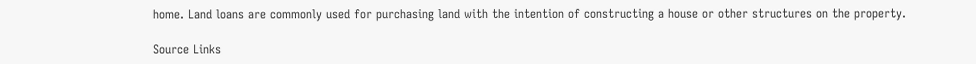home. Land loans are commonly used for purchasing land with the intention of constructing a house or other structures on the property.

Source Links